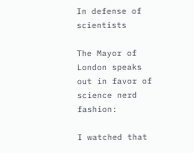In defense of scientists

The Mayor of London speaks out in favor of science nerd fashion:

I watched that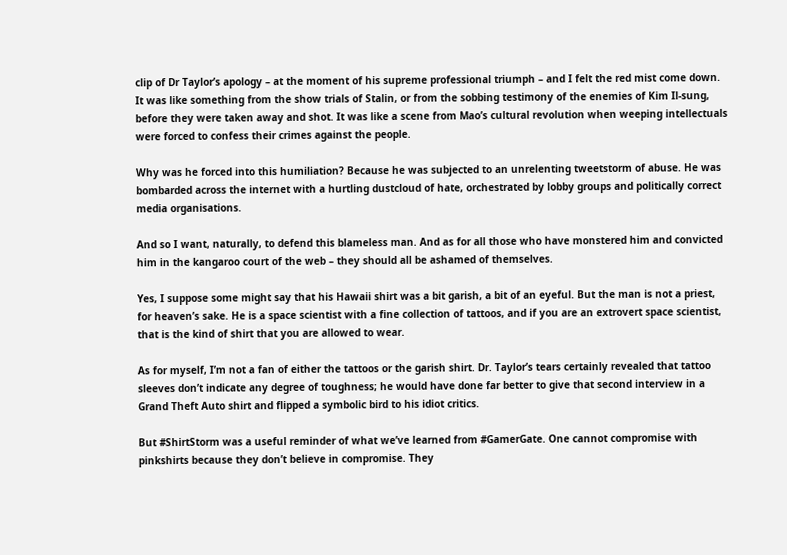clip of Dr Taylor’s apology – at the moment of his supreme professional triumph – and I felt the red mist come down. It was like something from the show trials of Stalin, or from the sobbing testimony of the enemies of Kim Il-sung, before they were taken away and shot. It was like a scene from Mao’s cultural revolution when weeping intellectuals were forced to confess their crimes against the people.

Why was he forced into this humiliation? Because he was subjected to an unrelenting tweetstorm of abuse. He was bombarded across the internet with a hurtling dustcloud of hate, orchestrated by lobby groups and politically correct media organisations.

And so I want, naturally, to defend this blameless man. And as for all those who have monstered him and convicted him in the kangaroo court of the web – they should all be ashamed of themselves.

Yes, I suppose some might say that his Hawaii shirt was a bit garish, a bit of an eyeful. But the man is not a priest, for heaven’s sake. He is a space scientist with a fine collection of tattoos, and if you are an extrovert space scientist, that is the kind of shirt that you are allowed to wear.

As for myself, I’m not a fan of either the tattoos or the garish shirt. Dr. Taylor’s tears certainly revealed that tattoo sleeves don’t indicate any degree of toughness; he would have done far better to give that second interview in a Grand Theft Auto shirt and flipped a symbolic bird to his idiot critics.

But #ShirtStorm was a useful reminder of what we’ve learned from #GamerGate. One cannot compromise with pinkshirts because they don’t believe in compromise. They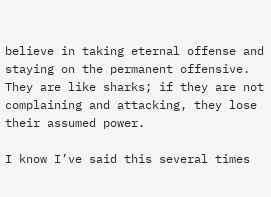believe in taking eternal offense and staying on the permanent offensive. They are like sharks; if they are not complaining and attacking, they lose their assumed power.

I know I’ve said this several times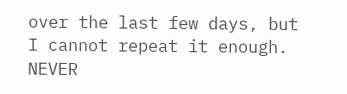over the last few days, but I cannot repeat it enough. NEVER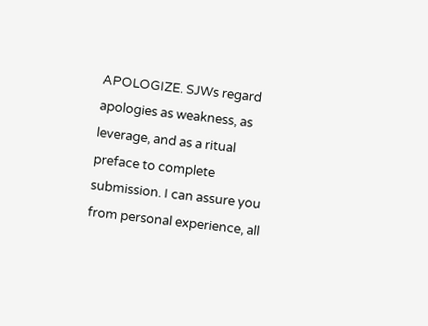APOLOGIZE. SJWs regard apologies as weakness, as leverage, and as a ritual preface to complete submission. I can assure you from personal experience, all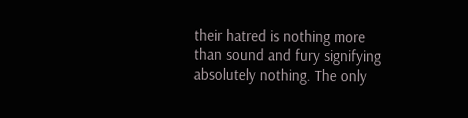their hatred is nothing more than sound and fury signifying absolutely nothing. The only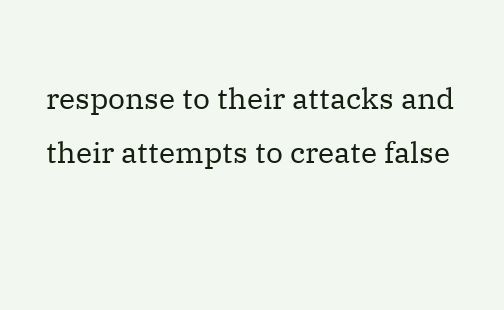response to their attacks and their attempts to create false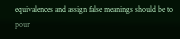equivalences and assign false meanings should be to pour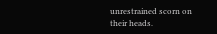unrestrained scorn on their heads.